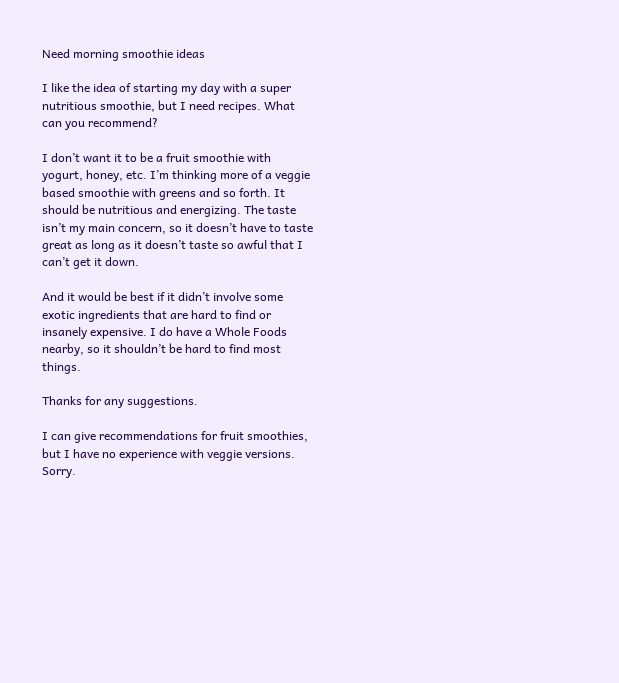Need morning smoothie ideas

I like the idea of starting my day with a super nutritious smoothie, but I need recipes. What can you recommend?

I don’t want it to be a fruit smoothie with yogurt, honey, etc. I’m thinking more of a veggie based smoothie with greens and so forth. It should be nutritious and energizing. The taste isn’t my main concern, so it doesn’t have to taste great as long as it doesn’t taste so awful that I can’t get it down.

And it would be best if it didn’t involve some exotic ingredients that are hard to find or insanely expensive. I do have a Whole Foods nearby, so it shouldn’t be hard to find most things.

Thanks for any suggestions.

I can give recommendations for fruit smoothies, but I have no experience with veggie versions. Sorry.